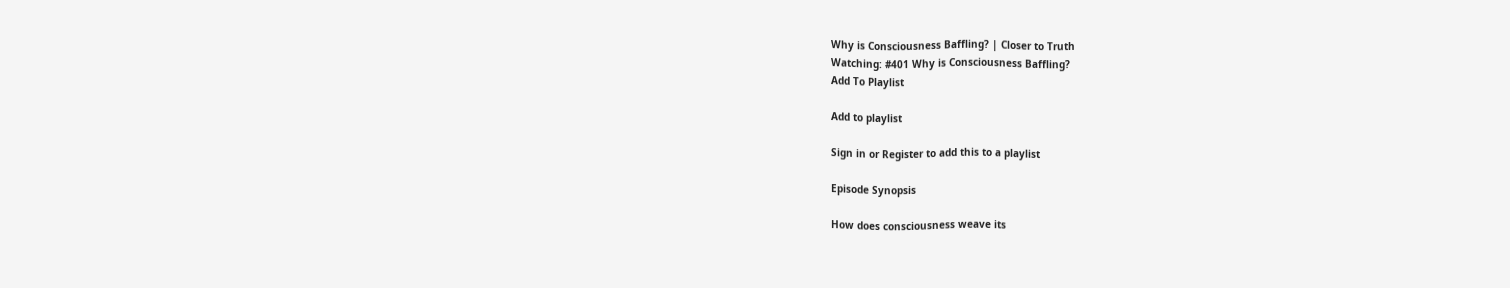Why is Consciousness Baffling? | Closer to Truth
Watching: #401 Why is Consciousness Baffling?
Add To Playlist

Add to playlist

Sign in or Register to add this to a playlist

Episode Synopsis

How does consciousness weave its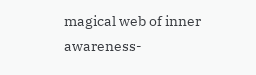magical web of inner awareness-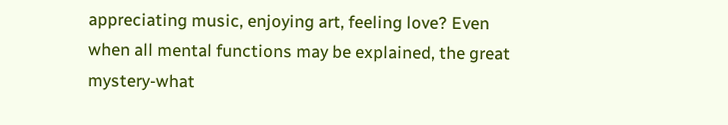appreciating music, enjoying art, feeling love? Even when all mental functions may be explained, the great mystery-what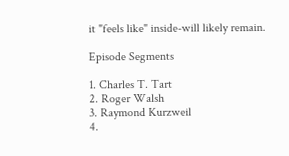it "feels like" inside-will likely remain.

Episode Segments

1. Charles T. Tart
2. Roger Walsh
3. Raymond Kurzweil
4.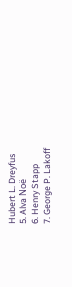Hubert L. Dreyfus
5. Alva Noë
6. Henry Stapp
7. George P. Lakoff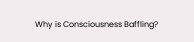Why is Consciousness Baffling?